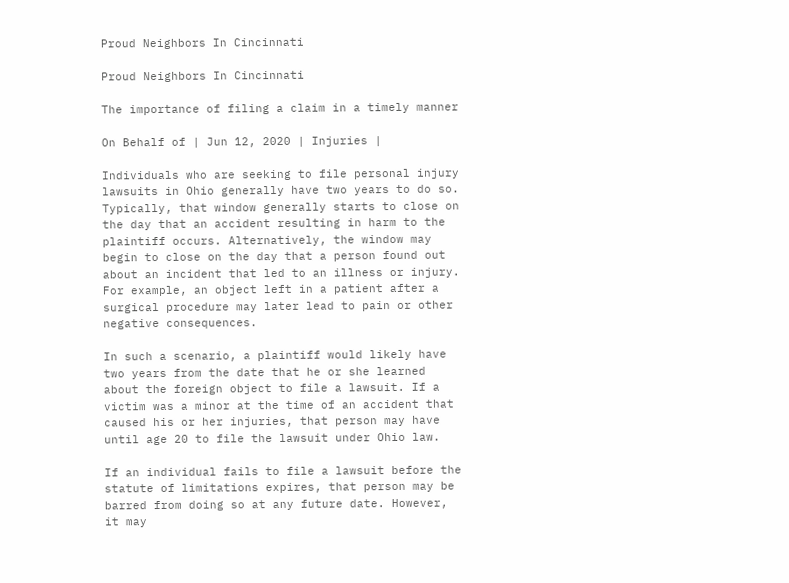Proud Neighbors In Cincinnati

Proud Neighbors In Cincinnati

The importance of filing a claim in a timely manner

On Behalf of | Jun 12, 2020 | Injuries |

Individuals who are seeking to file personal injury lawsuits in Ohio generally have two years to do so. Typically, that window generally starts to close on the day that an accident resulting in harm to the plaintiff occurs. Alternatively, the window may begin to close on the day that a person found out about an incident that led to an illness or injury. For example, an object left in a patient after a surgical procedure may later lead to pain or other negative consequences.

In such a scenario, a plaintiff would likely have two years from the date that he or she learned about the foreign object to file a lawsuit. If a victim was a minor at the time of an accident that caused his or her injuries, that person may have until age 20 to file the lawsuit under Ohio law.

If an individual fails to file a lawsuit before the statute of limitations expires, that person may be barred from doing so at any future date. However, it may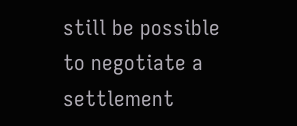still be possible to negotiate a settlement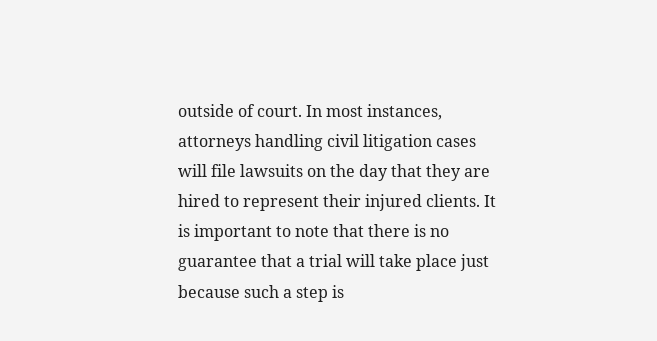outside of court. In most instances, attorneys handling civil litigation cases will file lawsuits on the day that they are hired to represent their injured clients. It is important to note that there is no guarantee that a trial will take place just because such a step is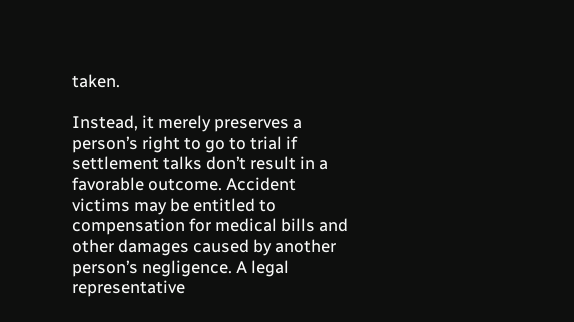taken.

Instead, it merely preserves a person’s right to go to trial if settlement talks don’t result in a favorable outcome. Accident victims may be entitled to compensation for medical bills and other damages caused by another person’s negligence. A legal representative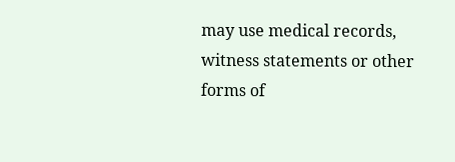may use medical records, witness statements or other forms of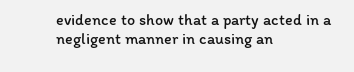evidence to show that a party acted in a negligent manner in causing an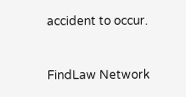accident to occur.


FindLaw Network